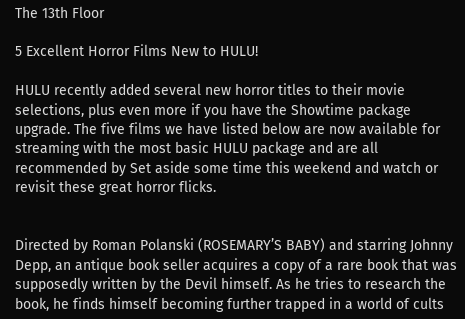The 13th Floor

5 Excellent Horror Films New to HULU!

HULU recently added several new horror titles to their movie selections, plus even more if you have the Showtime package upgrade. The five films we have listed below are now available for streaming with the most basic HULU package and are all recommended by Set aside some time this weekend and watch or revisit these great horror flicks.


Directed by Roman Polanski (ROSEMARY’S BABY) and starring Johnny Depp, an antique book seller acquires a copy of a rare book that was supposedly written by the Devil himself. As he tries to research the book, he finds himself becoming further trapped in a world of cults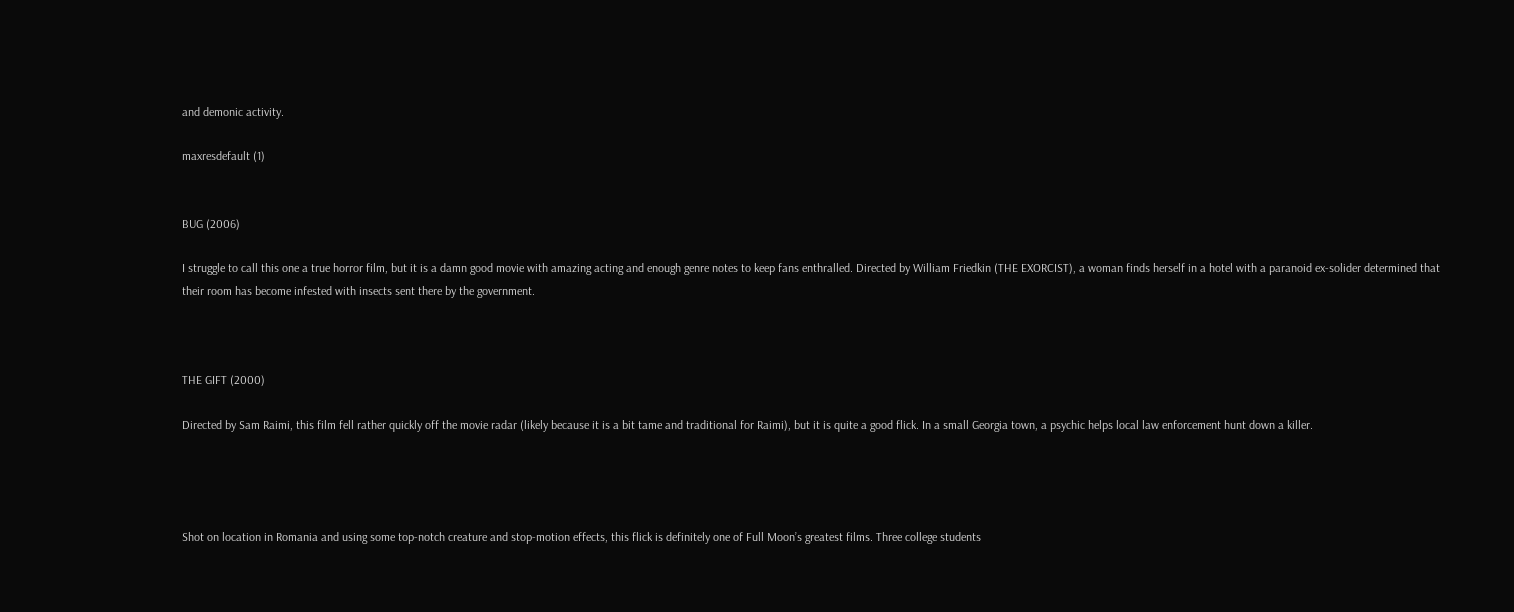and demonic activity.

maxresdefault (1)


BUG (2006)

I struggle to call this one a true horror film, but it is a damn good movie with amazing acting and enough genre notes to keep fans enthralled. Directed by William Friedkin (THE EXORCIST), a woman finds herself in a hotel with a paranoid ex-solider determined that their room has become infested with insects sent there by the government.



THE GIFT (2000)

Directed by Sam Raimi, this film fell rather quickly off the movie radar (likely because it is a bit tame and traditional for Raimi), but it is quite a good flick. In a small Georgia town, a psychic helps local law enforcement hunt down a killer.




Shot on location in Romania and using some top-notch creature and stop-motion effects, this flick is definitely one of Full Moon’s greatest films. Three college students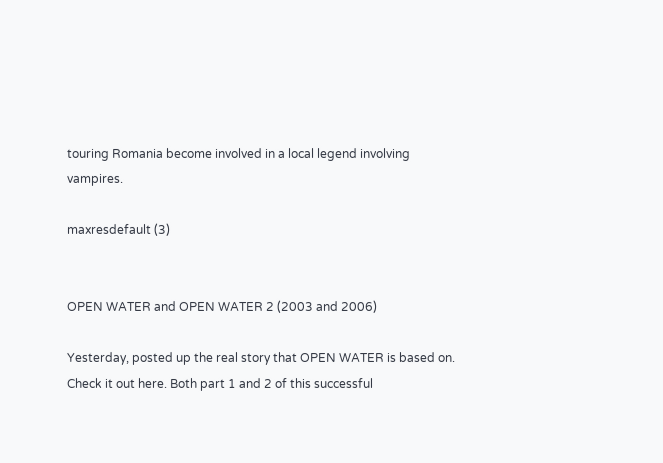touring Romania become involved in a local legend involving vampires.

maxresdefault (3)


OPEN WATER and OPEN WATER 2 (2003 and 2006)

Yesterday, posted up the real story that OPEN WATER is based on. Check it out here. Both part 1 and 2 of this successful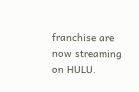franchise are now streaming on HULU.